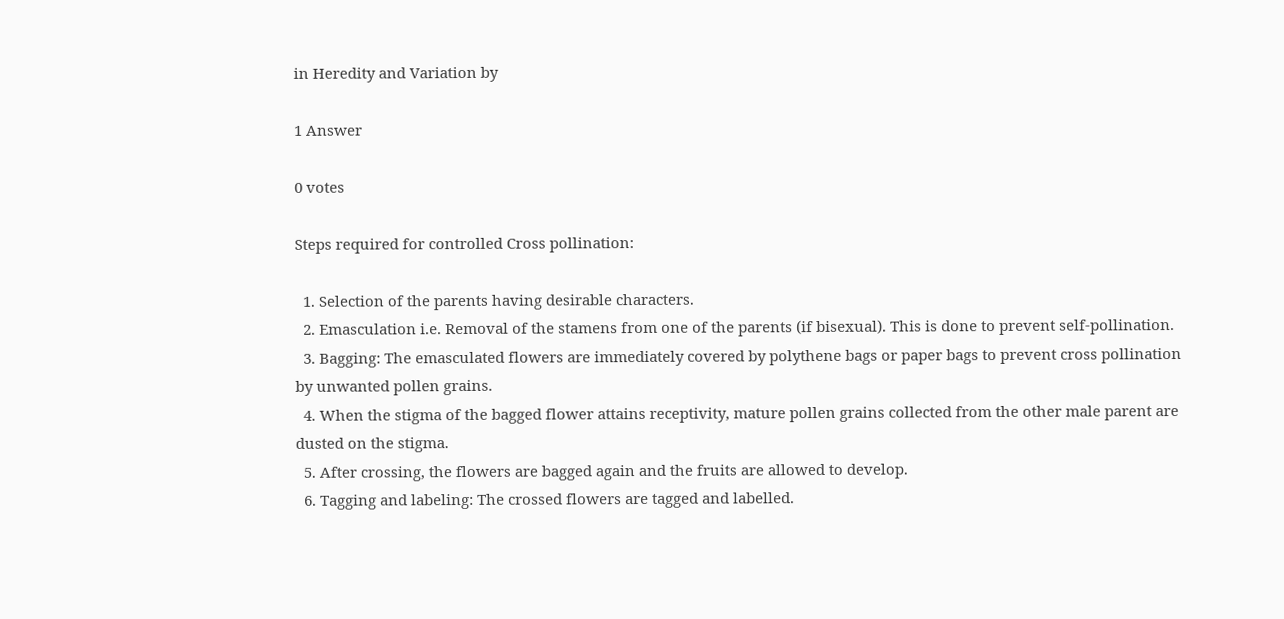in Heredity and Variation by

1 Answer

0 votes

Steps required for controlled Cross pollination:

  1. Selection of the parents having desirable characters.
  2. Emasculation i.e. Removal of the stamens from one of the parents (if bisexual). This is done to prevent self-pollination.
  3. Bagging: The emasculated flowers are immediately covered by polythene bags or paper bags to prevent cross pollination by unwanted pollen grains.
  4. When the stigma of the bagged flower attains receptivity, mature pollen grains collected from the other male parent are dusted on the stigma.
  5. After crossing, the flowers are bagged again and the fruits are allowed to develop.
  6. Tagging and labeling: The crossed flowers are tagged and labelled.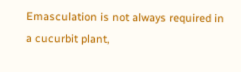Emasculation is not always required in a cucurbit plant,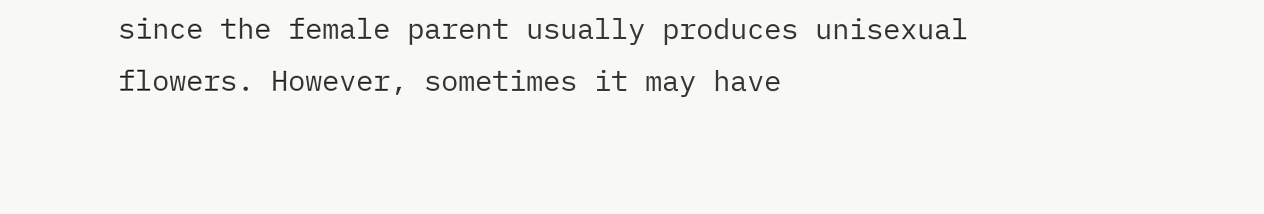since the female parent usually produces unisexual flowers. However, sometimes it may have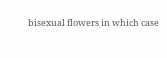bisexual flowers in which case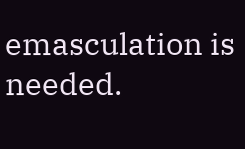emasculation is needed.